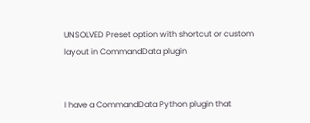UNSOLVED Preset option with shortcut or custom layout in CommandData plugin


I have a CommandData Python plugin that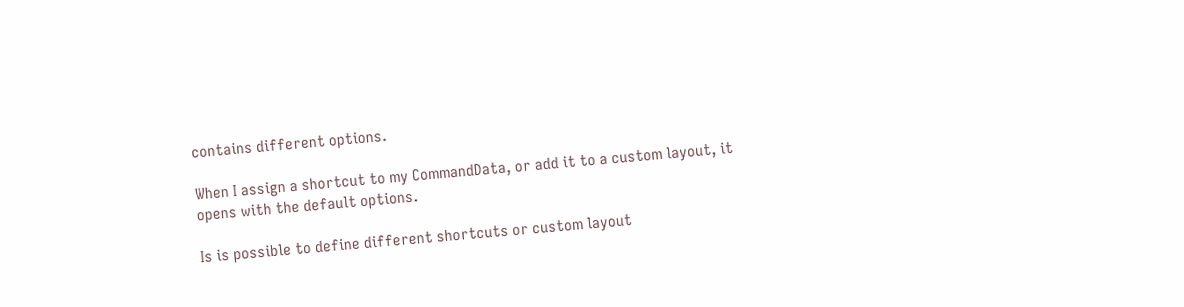contains different options.

When I assign a shortcut to my CommandData, or add it to a custom layout, it opens with the default options.

Is is possible to define different shortcuts or custom layout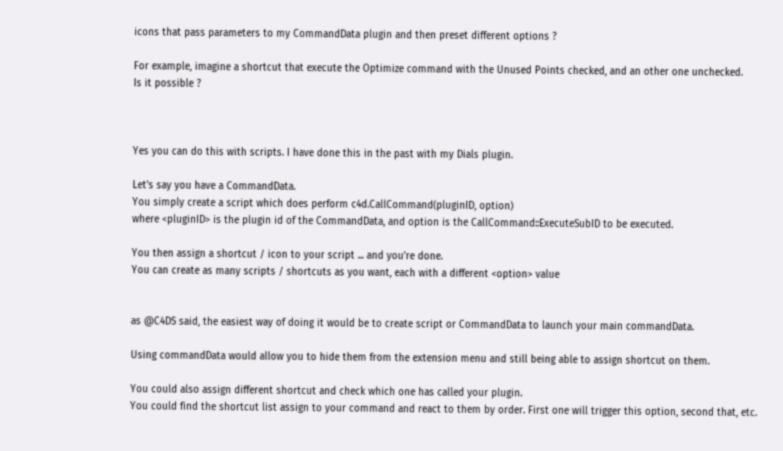icons that pass parameters to my CommandData plugin and then preset different options ?

For example, imagine a shortcut that execute the Optimize command with the Unused Points checked, and an other one unchecked.
Is it possible ?



Yes you can do this with scripts. I have done this in the past with my Dials plugin.

Let's say you have a CommandData.
You simply create a script which does perform c4d.CallCommand(pluginID, option)
where <pluginID> is the plugin id of the CommandData, and option is the CallCommand::ExecuteSubID to be executed.

You then assign a shortcut / icon to your script ... and you're done.
You can create as many scripts / shortcuts as you want, each with a different <option> value


as @C4DS said, the easiest way of doing it would be to create script or CommandData to launch your main commandData.

Using commandData would allow you to hide them from the extension menu and still being able to assign shortcut on them.

You could also assign different shortcut and check which one has called your plugin.
You could find the shortcut list assign to your command and react to them by order. First one will trigger this option, second that, etc.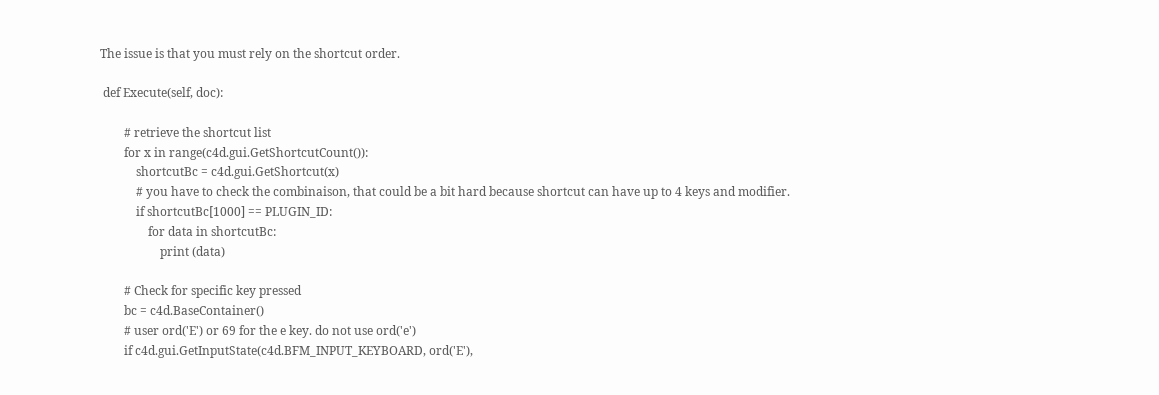The issue is that you must rely on the shortcut order.

 def Execute(self, doc):

        # retrieve the shortcut list
        for x in range(c4d.gui.GetShortcutCount()):
            shortcutBc = c4d.gui.GetShortcut(x)
            # you have to check the combinaison, that could be a bit hard because shortcut can have up to 4 keys and modifier.
            if shortcutBc[1000] == PLUGIN_ID:
                for data in shortcutBc:
                    print (data)

        # Check for specific key pressed
        bc = c4d.BaseContainer()
        # user ord('E') or 69 for the e key. do not use ord('e')
        if c4d.gui.GetInputState(c4d.BFM_INPUT_KEYBOARD, ord('E'),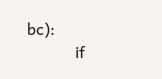bc):
            if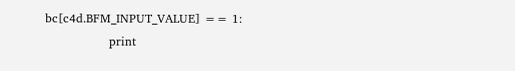bc[c4d.BFM_INPUT_VALUE] == 1:
                print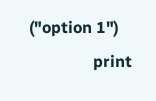("option 1")
                print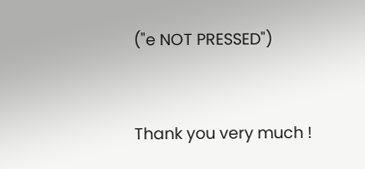("e NOT PRESSED")


Thank you very much !